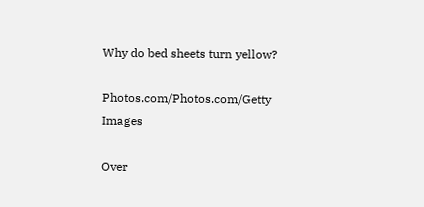Why do bed sheets turn yellow?

Photos.com/Photos.com/Getty Images

Over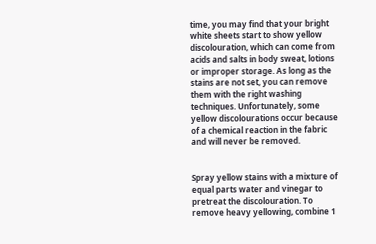time, you may find that your bright white sheets start to show yellow discolouration, which can come from acids and salts in body sweat, lotions or improper storage. As long as the stains are not set, you can remove them with the right washing techniques. Unfortunately, some yellow discolourations occur because of a chemical reaction in the fabric and will never be removed.


Spray yellow stains with a mixture of equal parts water and vinegar to pretreat the discolouration. To remove heavy yellowing, combine 1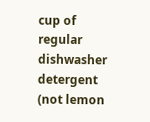cup of regular dishwasher detergent (not lemon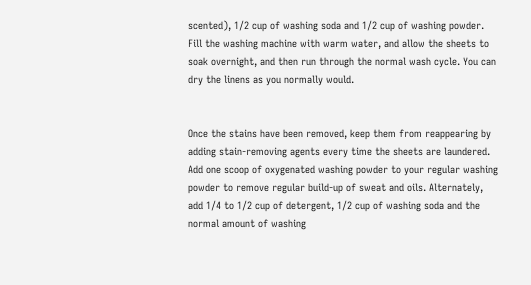scented), 1/2 cup of washing soda and 1/2 cup of washing powder. Fill the washing machine with warm water, and allow the sheets to soak overnight, and then run through the normal wash cycle. You can dry the linens as you normally would.


Once the stains have been removed, keep them from reappearing by adding stain-removing agents every time the sheets are laundered. Add one scoop of oxygenated washing powder to your regular washing powder to remove regular build-up of sweat and oils. Alternately, add 1/4 to 1/2 cup of detergent, 1/2 cup of washing soda and the normal amount of washing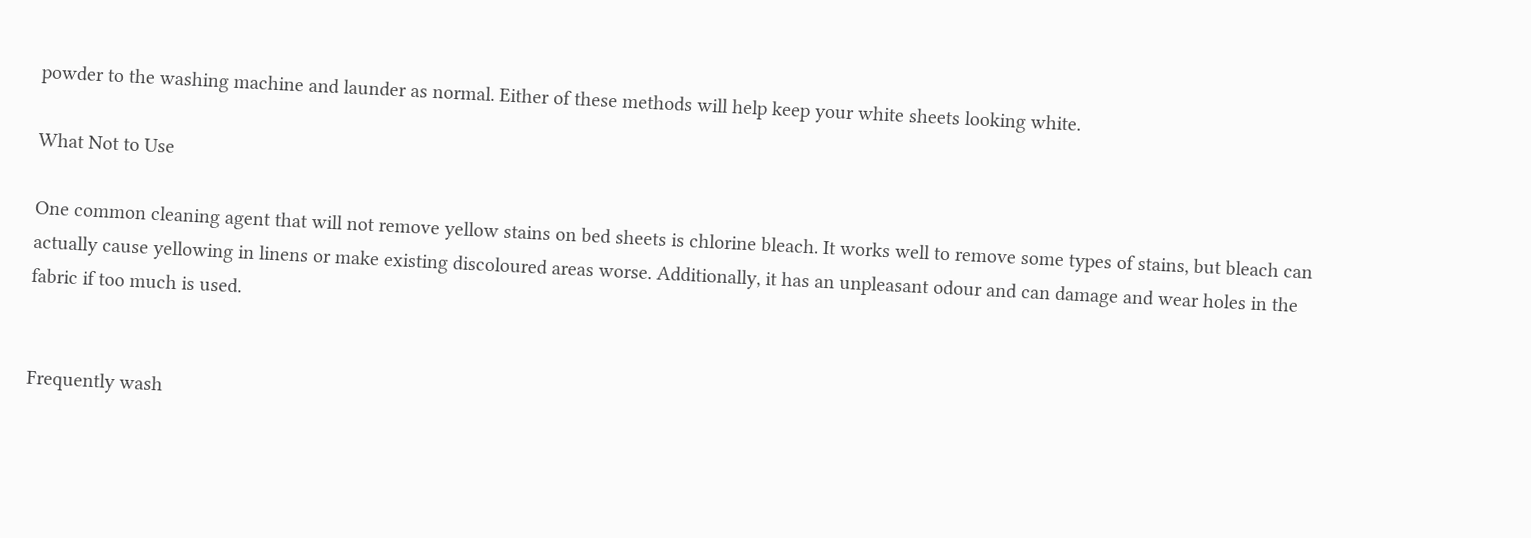powder to the washing machine and launder as normal. Either of these methods will help keep your white sheets looking white.

What Not to Use

One common cleaning agent that will not remove yellow stains on bed sheets is chlorine bleach. It works well to remove some types of stains, but bleach can actually cause yellowing in linens or make existing discoloured areas worse. Additionally, it has an unpleasant odour and can damage and wear holes in the fabric if too much is used.


Frequently wash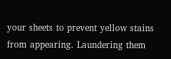your sheets to prevent yellow stains from appearing. Laundering them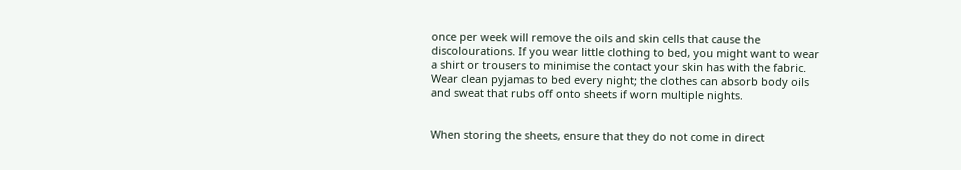once per week will remove the oils and skin cells that cause the discolourations. If you wear little clothing to bed, you might want to wear a shirt or trousers to minimise the contact your skin has with the fabric. Wear clean pyjamas to bed every night; the clothes can absorb body oils and sweat that rubs off onto sheets if worn multiple nights.


When storing the sheets, ensure that they do not come in direct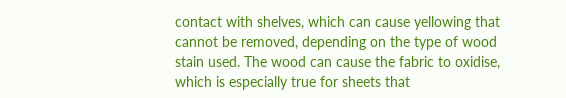contact with shelves, which can cause yellowing that cannot be removed, depending on the type of wood stain used. The wood can cause the fabric to oxidise, which is especially true for sheets that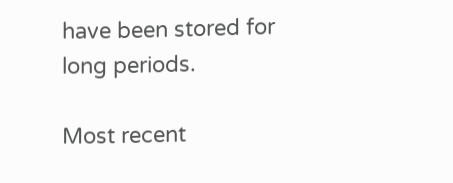have been stored for long periods.

Most recent